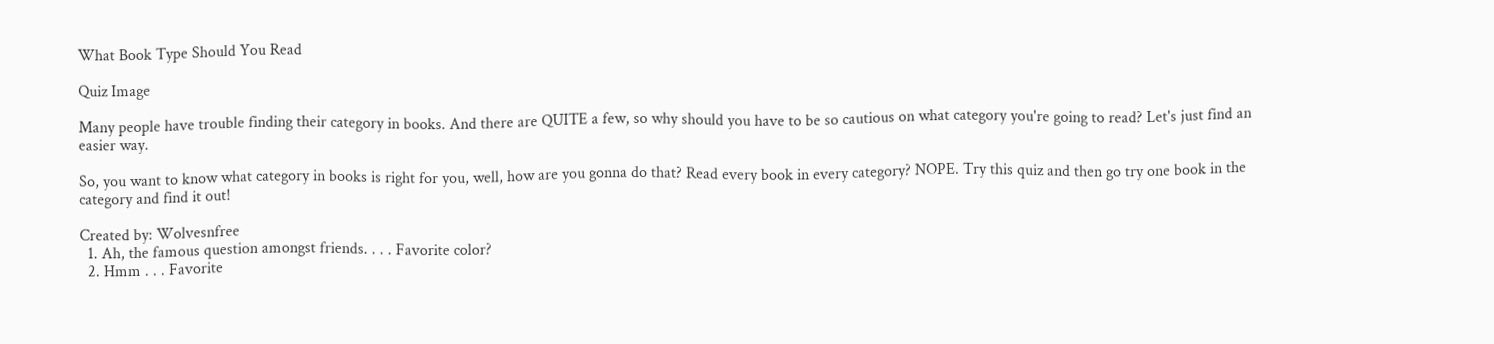What Book Type Should You Read

Quiz Image

Many people have trouble finding their category in books. And there are QUITE a few, so why should you have to be so cautious on what category you're going to read? Let's just find an easier way.

So, you want to know what category in books is right for you, well, how are you gonna do that? Read every book in every category? NOPE. Try this quiz and then go try one book in the category and find it out!

Created by: Wolvesnfree
  1. Ah, the famous question amongst friends. . . . Favorite color?
  2. Hmm . . . Favorite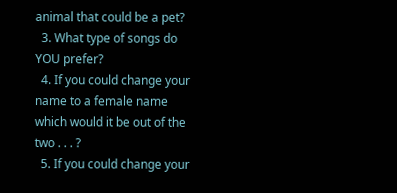animal that could be a pet?
  3. What type of songs do YOU prefer?
  4. If you could change your name to a female name which would it be out of the two . . . ?
  5. If you could change your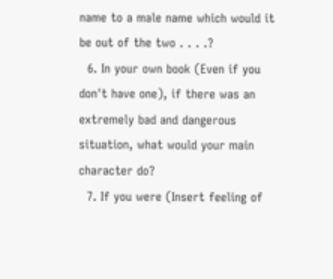name to a male name which would it be out of the two . . . .?
  6. In your own book (Even if you don't have one), if there was an extremely bad and dangerous situation, what would your main character do?
  7. If you were (Insert feeling of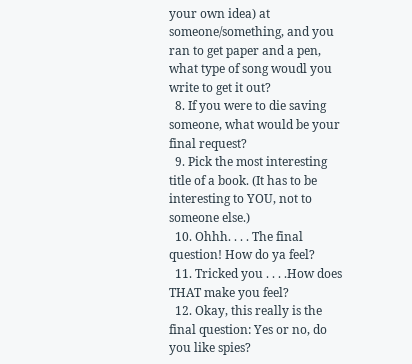your own idea) at someone/something, and you ran to get paper and a pen, what type of song woudl you write to get it out?
  8. If you were to die saving someone, what would be your final request?
  9. Pick the most interesting title of a book. (It has to be interesting to YOU, not to someone else.)
  10. Ohhh. . . . The final question! How do ya feel?
  11. Tricked you . . . .How does THAT make you feel?
  12. Okay, this really is the final question: Yes or no, do you like spies?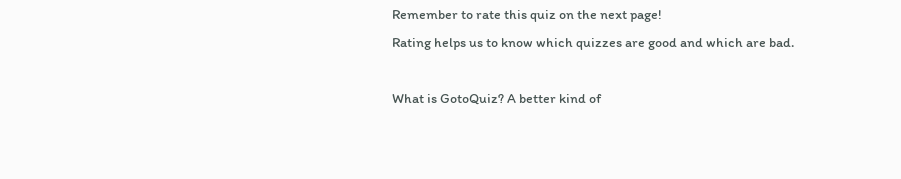Remember to rate this quiz on the next page!
Rating helps us to know which quizzes are good and which are bad.

What is GotoQuiz? A better kind of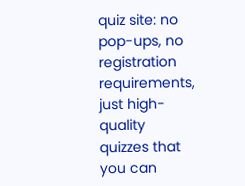quiz site: no pop-ups, no registration requirements, just high-quality quizzes that you can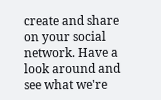create and share on your social network. Have a look around and see what we're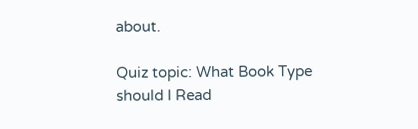about.

Quiz topic: What Book Type should I Read